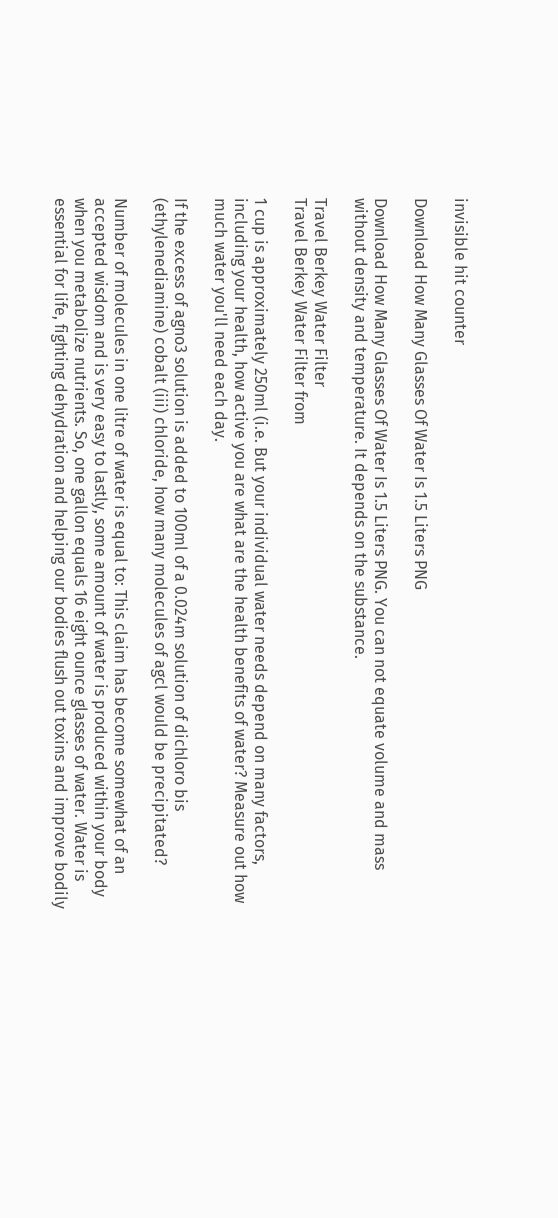invisible hit counter

Download How Many Glasses Of Water Is 1.5 Liters PNG

Download How Many Glasses Of Water Is 1.5 Liters PNG. You can not equate volume and mass without density and temperature. It depends on the substance.

Travel Berkey Water Filter
Travel Berkey Water Filter from

1 cup is approximately 250ml (i.e. But your individual water needs depend on many factors, including your health, how active you are what are the health benefits of water? Measure out how much water you'll need each day.

If the excess of agno3 solution is added to 100ml of a 0.024m solution of dichloro bis (ethylenediamine) cobalt (iii) chloride, how many molecules of agcl would be precipitated?

Number of molecules in one litre of water is equal to: This claim has become somewhat of an accepted wisdom and is very easy to lastly, some amount of water is produced within your body when you metabolize nutrients. So, one gallon equals 16 eight ounce glasses of water. Water is essential for life, fighting dehydration and helping our bodies flush out toxins and improve bodily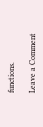functions.

Leave a Comment